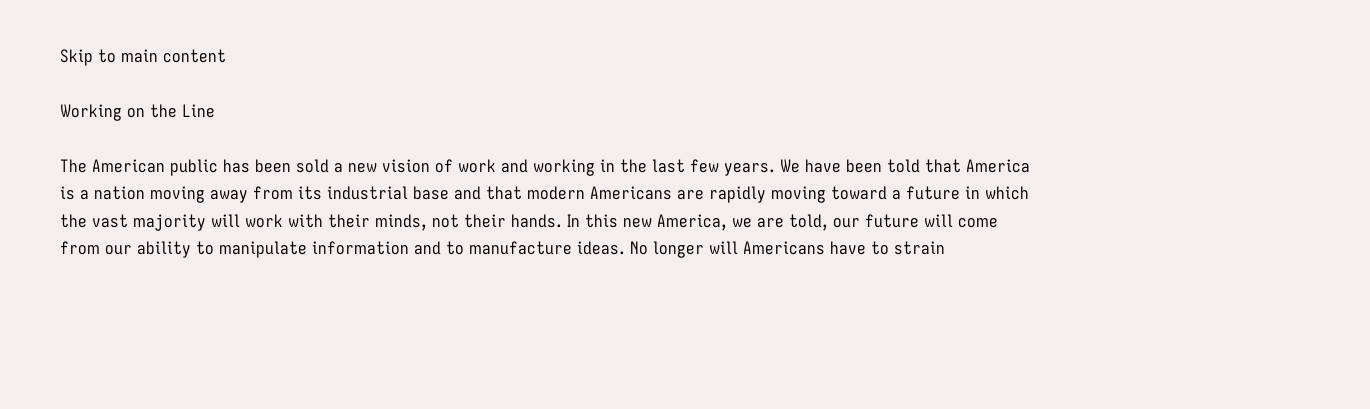Skip to main content

Working on the Line

The American public has been sold a new vision of work and working in the last few years. We have been told that America is a nation moving away from its industrial base and that modern Americans are rapidly moving toward a future in which the vast majority will work with their minds, not their hands. In this new America, we are told, our future will come from our ability to manipulate information and to manufacture ideas. No longer will Americans have to strain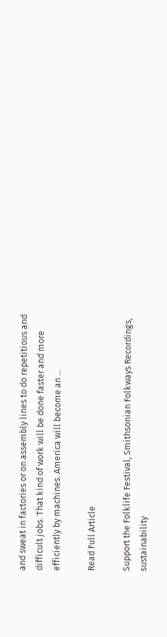and sweat in factories or on assembly lines to do repetitious and difficult jobs. That kind of work will be done faster and more efficiently by machines. America will become an ...

Read Full Article

Support the Folklife Festival, Smithsonian Folkways Recordings, sustainability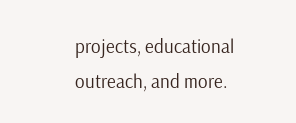projects, educational outreach, and more.